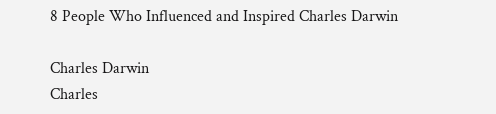8 People Who Influenced and Inspired Charles Darwin

Charles Darwin
Charles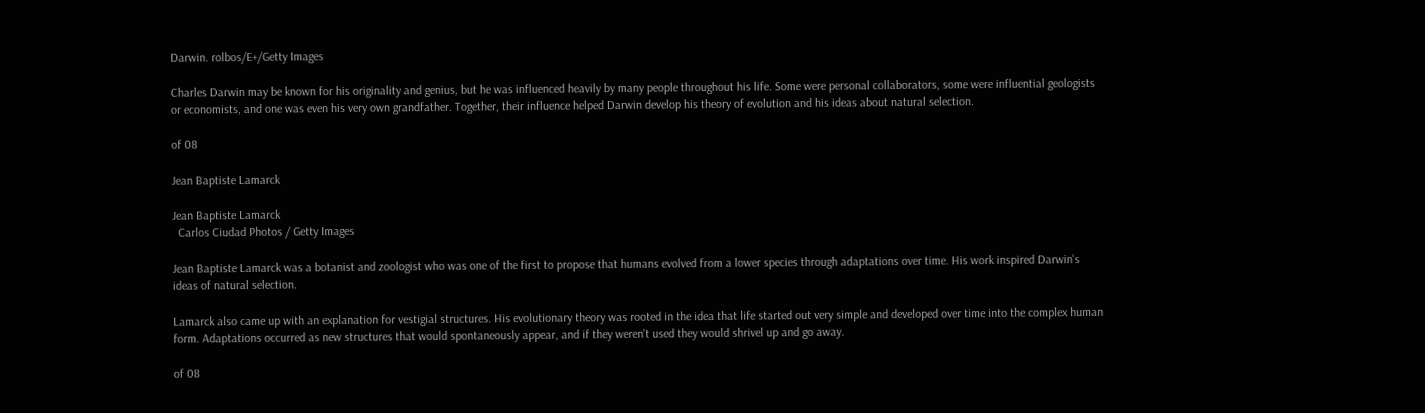Darwin. rolbos/E+/Getty Images

Charles Darwin may be known for his originality and genius, but he was influenced heavily by many people throughout his life. Some were personal collaborators, some were influential geologists or economists, and one was even his very own grandfather. Together, their influence helped Darwin develop his theory of evolution and his ideas about natural selection.

of 08

Jean Baptiste Lamarck

Jean Baptiste Lamarck
  Carlos Ciudad Photos / Getty Images

Jean Baptiste Lamarck was a botanist and zoologist who was one of the first to propose that humans evolved from a lower species through adaptations over time. His work inspired Darwin's ideas of natural selection.

Lamarck also came up with an explanation for vestigial structures. His evolutionary theory was rooted in the idea that life started out very simple and developed over time into the complex human form. Adaptations occurred as new structures that would spontaneously appear, and if they weren't used they would shrivel up and go away.

of 08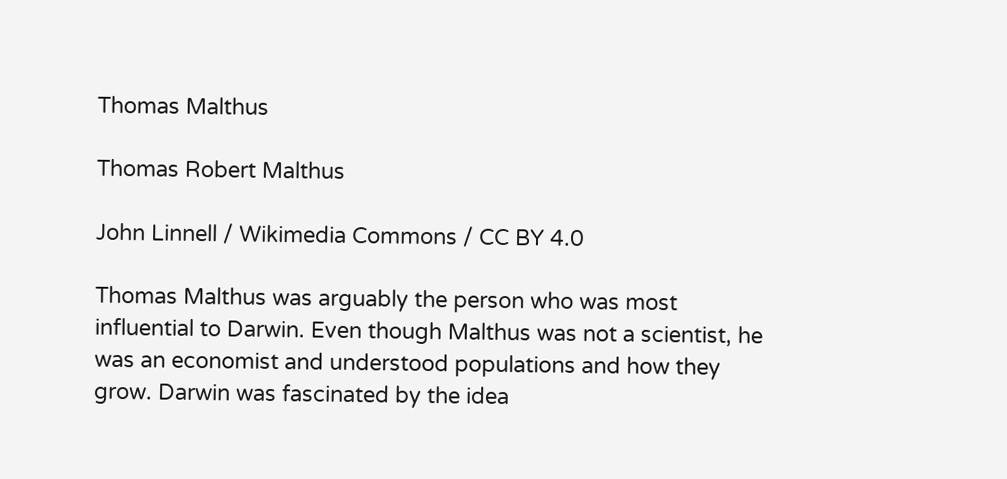Thomas Malthus

Thomas Robert Malthus

John Linnell / Wikimedia Commons / CC BY 4.0

Thomas Malthus was arguably the person who was most influential to Darwin. Even though Malthus was not a scientist, he was an economist and understood populations and how they grow. Darwin was fascinated by the idea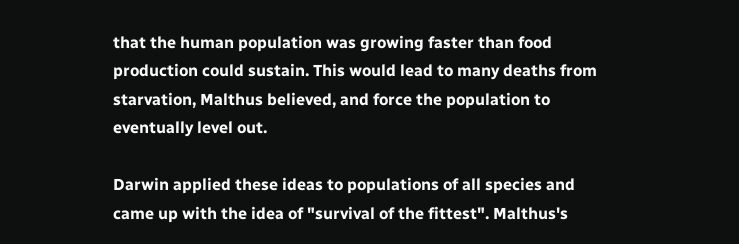that the human population was growing faster than food production could sustain. This would lead to many deaths from starvation, Malthus believed, and force the population to eventually level out.

Darwin applied these ideas to populations of all species and came up with the idea of "survival of the fittest". Malthus's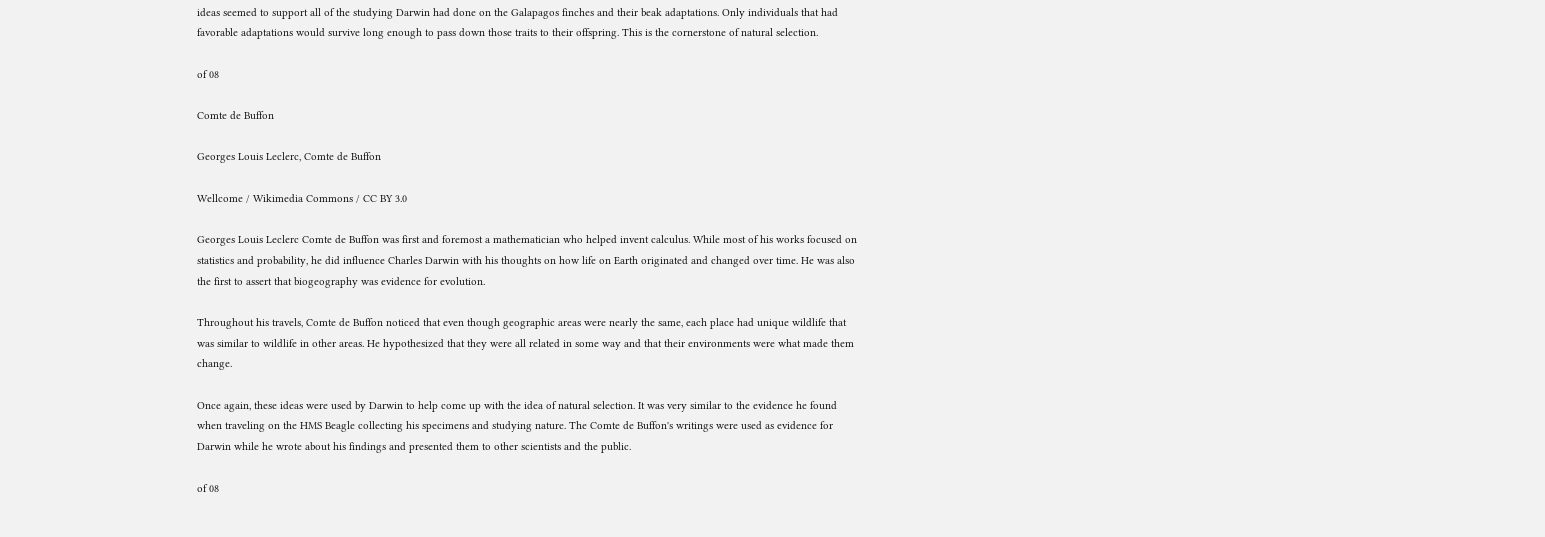ideas seemed to support all of the studying Darwin had done on the Galapagos finches and their beak adaptations. Only individuals that had favorable adaptations would survive long enough to pass down those traits to their offspring. This is the cornerstone of natural selection.

of 08

Comte de Buffon

Georges Louis Leclerc, Comte de Buffon

Wellcome / Wikimedia Commons / CC BY 3.0

Georges Louis Leclerc Comte de Buffon was first and foremost a mathematician who helped invent calculus. While most of his works focused on statistics and probability, he did influence Charles Darwin with his thoughts on how life on Earth originated and changed over time. He was also the first to assert that biogeography was evidence for evolution.

Throughout his travels, Comte de Buffon noticed that even though geographic areas were nearly the same, each place had unique wildlife that was similar to wildlife in other areas. He hypothesized that they were all related in some way and that their environments were what made them change.

Once again, these ideas were used by Darwin to help come up with the idea of natural selection. It was very similar to the evidence he found when traveling on the HMS Beagle collecting his specimens and studying nature. The Comte de Buffon's writings were used as evidence for Darwin while he wrote about his findings and presented them to other scientists and the public.

of 08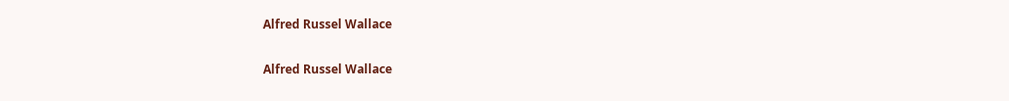Alfred Russel Wallace

Alfred Russel Wallace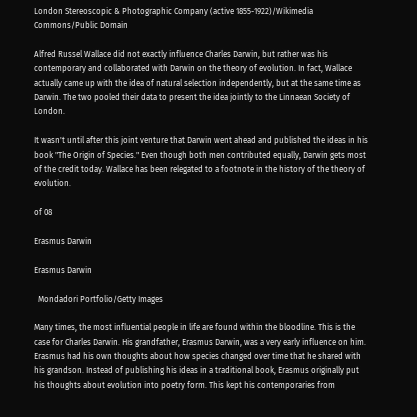London Stereoscopic & Photographic Company (active 1855-1922)/Wikimedia Commons/Public Domain

Alfred Russel Wallace did not exactly influence Charles Darwin, but rather was his contemporary and collaborated with Darwin on the theory of evolution. In fact, Wallace actually came up with the idea of natural selection independently, but at the same time as Darwin. The two pooled their data to present the idea jointly to the Linnaean Society of London.

It wasn't until after this joint venture that Darwin went ahead and published the ideas in his book "The Origin of Species." Even though both men contributed equally, Darwin gets most of the credit today. Wallace has been relegated to a footnote in the history of the theory of evolution.

of 08

Erasmus Darwin

Erasmus Darwin

  Mondadori Portfolio/Getty Images

Many times, the most influential people in life are found within the bloodline. This is the case for Charles Darwin. His grandfather, Erasmus Darwin, was a very early influence on him. Erasmus had his own thoughts about how species changed over time that he shared with his grandson. Instead of publishing his ideas in a traditional book, Erasmus originally put his thoughts about evolution into poetry form. This kept his contemporaries from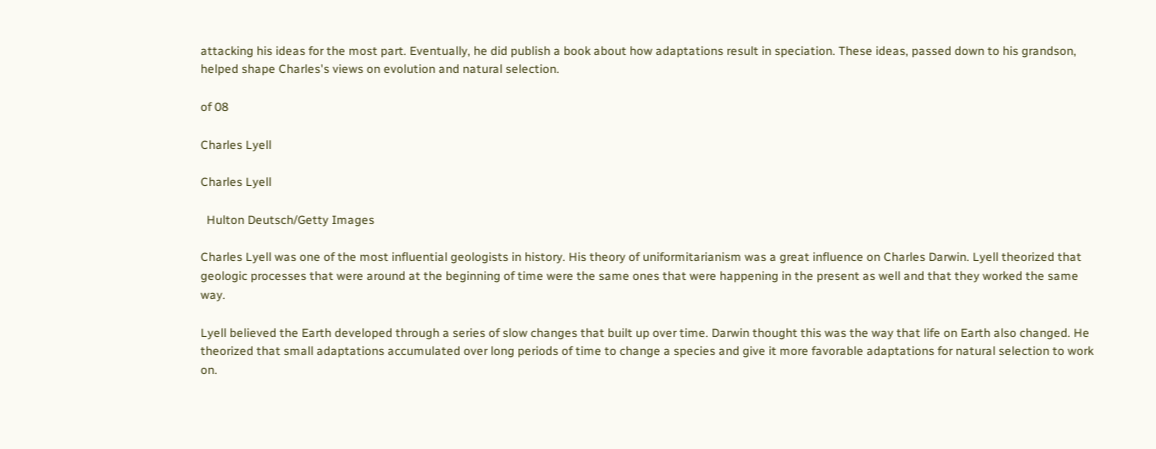attacking his ideas for the most part. Eventually, he did publish a book about how adaptations result in speciation. These ideas, passed down to his grandson, helped shape Charles's views on evolution and natural selection.

of 08

Charles Lyell

Charles Lyell

  Hulton Deutsch/Getty Images

Charles Lyell was one of the most influential geologists in history. His theory of uniformitarianism was a great influence on Charles Darwin. Lyell theorized that geologic processes that were around at the beginning of time were the same ones that were happening in the present as well and that they worked the same way.

Lyell believed the Earth developed through a series of slow changes that built up over time. Darwin thought this was the way that life on Earth also changed. He theorized that small adaptations accumulated over long periods of time to change a species and give it more favorable adaptations for natural selection to work on.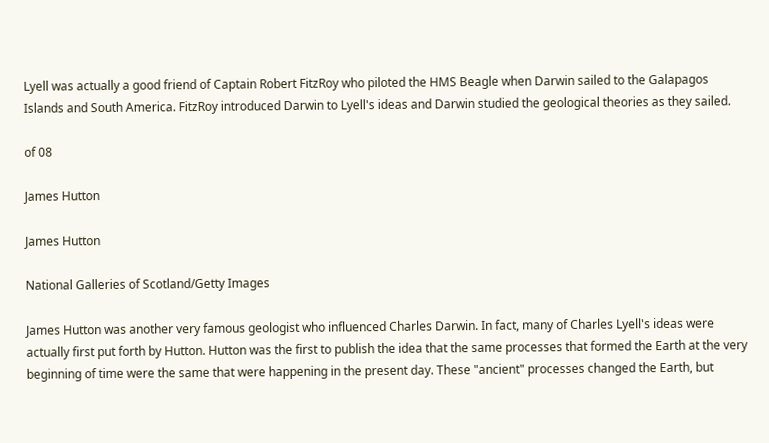Lyell was actually a good friend of Captain Robert FitzRoy who piloted the HMS Beagle when Darwin sailed to the Galapagos Islands and South America. FitzRoy introduced Darwin to Lyell's ideas and Darwin studied the geological theories as they sailed.

of 08

James Hutton

James Hutton

National Galleries of Scotland/Getty Images

James Hutton was another very famous geologist who influenced Charles Darwin. In fact, many of Charles Lyell's ideas were actually first put forth by Hutton. Hutton was the first to publish the idea that the same processes that formed the Earth at the very beginning of time were the same that were happening in the present day. These "ancient" processes changed the Earth, but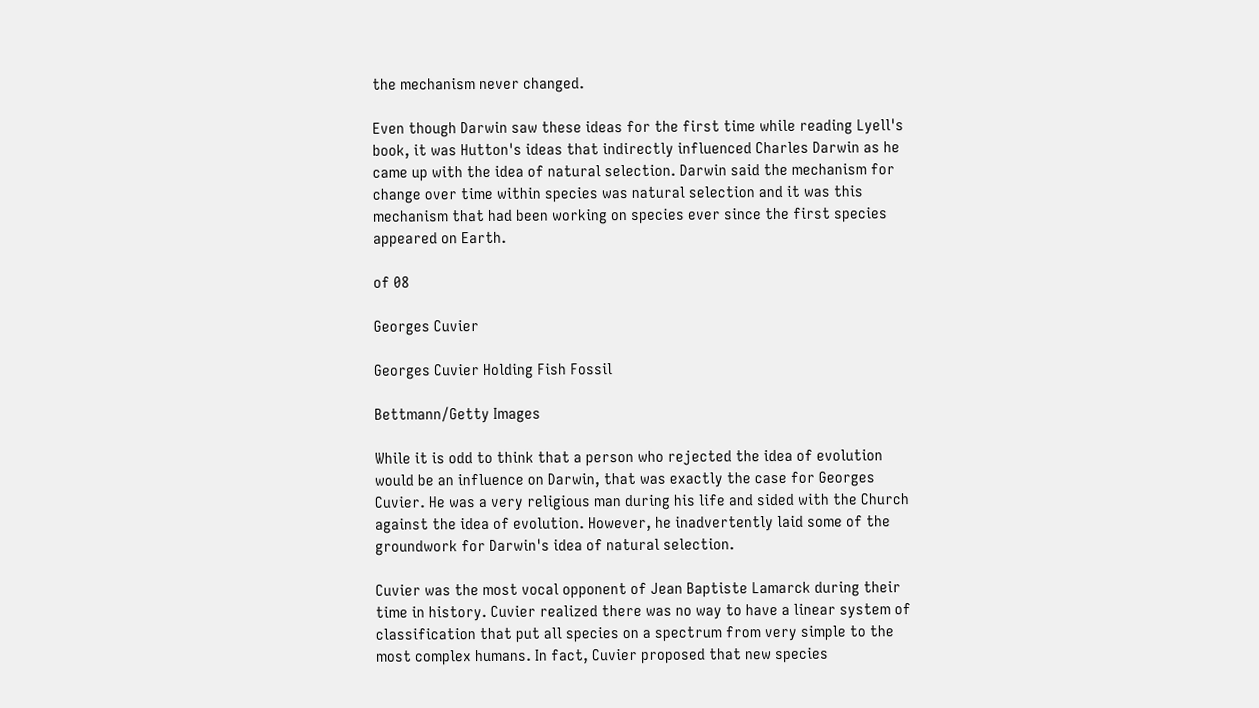the mechanism never changed.

Even though Darwin saw these ideas for the first time while reading Lyell's book, it was Hutton's ideas that indirectly influenced Charles Darwin as he came up with the idea of natural selection. Darwin said the mechanism for change over time within species was natural selection and it was this mechanism that had been working on species ever since the first species appeared on Earth.

of 08

Georges Cuvier

Georges Cuvier Holding Fish Fossil

Bettmann/Getty Images

While it is odd to think that a person who rejected the idea of evolution would be an influence on Darwin, that was exactly the case for Georges Cuvier. He was a very religious man during his life and sided with the Church against the idea of evolution. However, he inadvertently laid some of the groundwork for Darwin's idea of natural selection.

Cuvier was the most vocal opponent of Jean Baptiste Lamarck during their time in history. Cuvier realized there was no way to have a linear system of classification that put all species on a spectrum from very simple to the most complex humans. In fact, Cuvier proposed that new species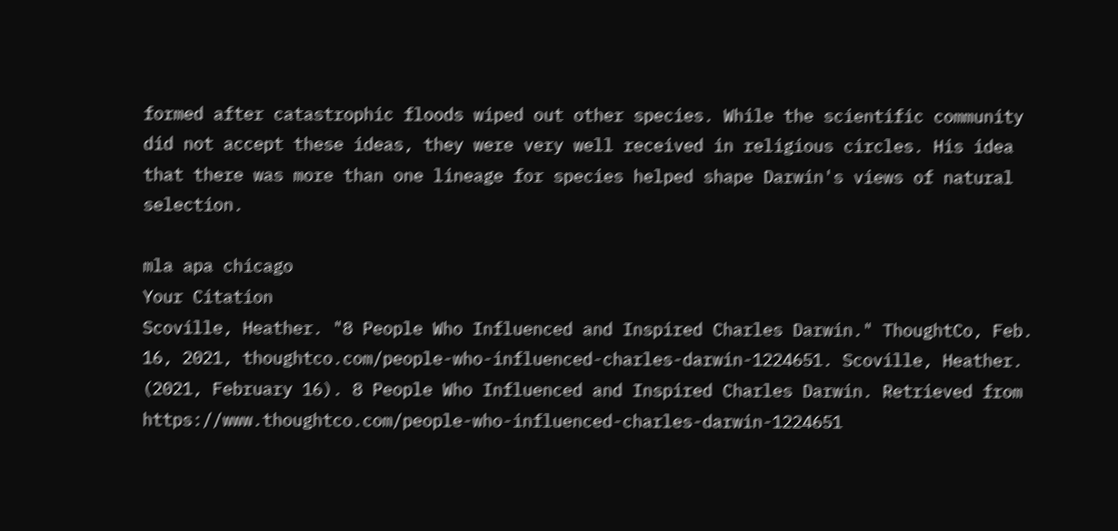formed after catastrophic floods wiped out other species. While the scientific community did not accept these ideas, they were very well received in religious circles. His idea that there was more than one lineage for species helped shape Darwin's views of natural selection.

mla apa chicago
Your Citation
Scoville, Heather. "8 People Who Influenced and Inspired Charles Darwin." ThoughtCo, Feb. 16, 2021, thoughtco.com/people-who-influenced-charles-darwin-1224651. Scoville, Heather. (2021, February 16). 8 People Who Influenced and Inspired Charles Darwin. Retrieved from https://www.thoughtco.com/people-who-influenced-charles-darwin-1224651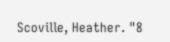Scoville, Heather. "8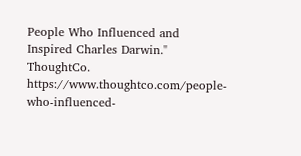People Who Influenced and Inspired Charles Darwin." ThoughtCo. https://www.thoughtco.com/people-who-influenced-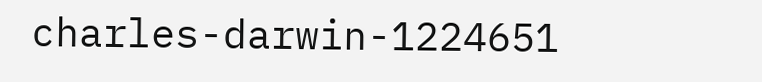charles-darwin-1224651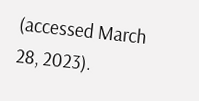(accessed March 28, 2023).